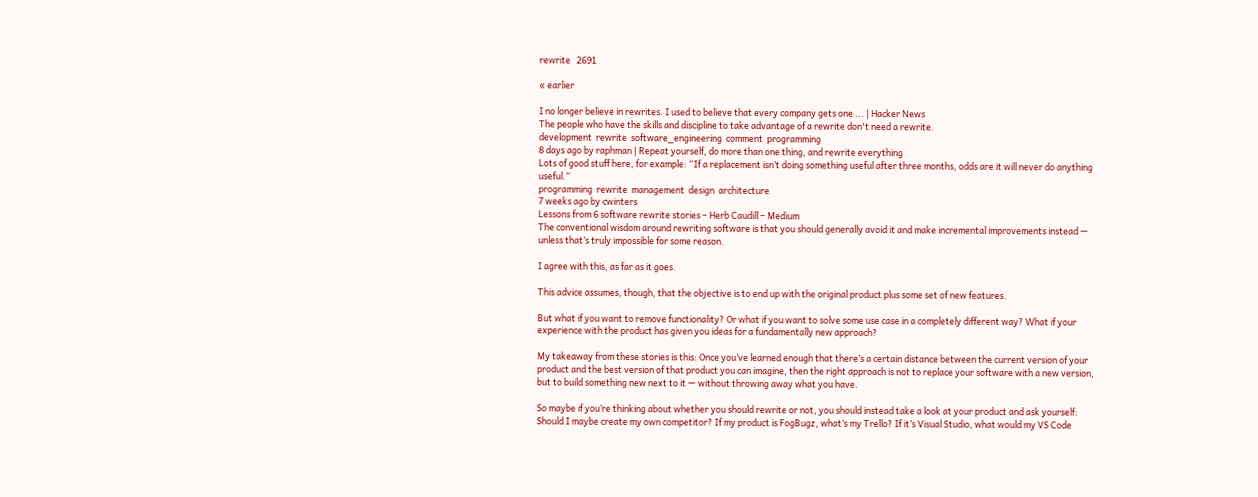rewrite   2691

« earlier

I no longer believe in rewrites. I used to believe that every company gets one ... | Hacker News
The people who have the skills and discipline to take advantage of a rewrite don't need a rewrite.
development  rewrite  software_engineering  comment  programming
8 days ago by raphman | Repeat yourself, do more than one thing, and rewrite everything
Lots of good stuff here, for example: “If a replacement isn’t doing something useful after three months, odds are it will never do anything useful.”
programming  rewrite  management  design  architecture
7 weeks ago by cwinters
Lessons from 6 software rewrite stories – Herb Caudill – Medium
The conventional wisdom around rewriting software is that you should generally avoid it and make incremental improvements instead — unless that’s truly impossible for some reason.

I agree with this, as far as it goes.

This advice assumes, though, that the objective is to end up with the original product plus some set of new features.

But what if you want to remove functionality? Or what if you want to solve some use case in a completely different way? What if your experience with the product has given you ideas for a fundamentally new approach?

My takeaway from these stories is this: Once you’ve learned enough that there’s a certain distance between the current version of your product and the best version of that product you can imagine, then the right approach is not to replace your software with a new version, but to build something new next to it — without throwing away what you have.

So maybe if you’re thinking about whether you should rewrite or not, you should instead take a look at your product and ask yourself: Should I maybe create my own competitor? If my product is FogBugz, what’s my Trello? If it’s Visual Studio, what would my VS Code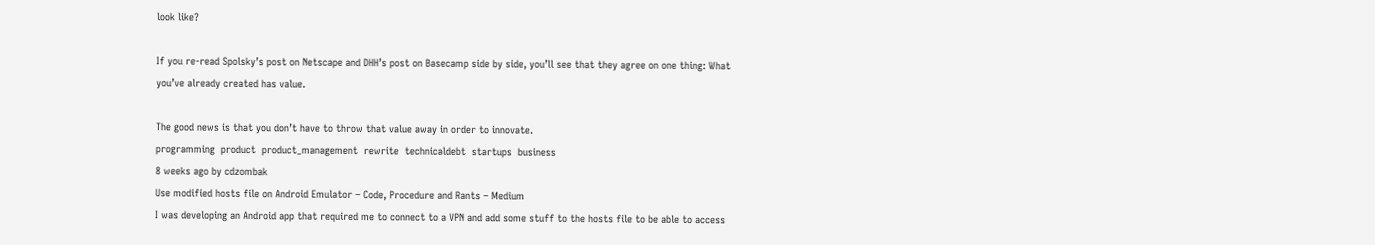look like?

If you re-read Spolsky’s post on Netscape and DHH’s post on Basecamp side by side, you’ll see that they agree on one thing: What you’ve already created has value.

The good news is that you don’t have to throw that value away in order to innovate.
programming  product  product_management  rewrite  technicaldebt  startups  business
8 weeks ago by cdzombak
Use modified hosts file on Android Emulator – Code, Procedure and Rants – Medium
I was developing an Android app that required me to connect to a VPN and add some stuff to the hosts file to be able to access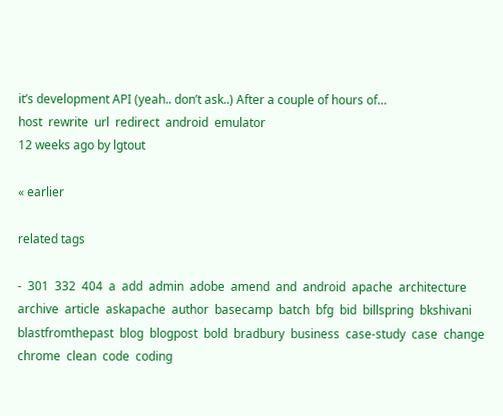it’s development API (yeah.. don’t ask..) After a couple of hours of…
host  rewrite  url  redirect  android  emulator
12 weeks ago by lgtout

« earlier

related tags

-  301  332  404  a  add  admin  adobe  amend  and  android  apache  architecture  archive  article  askapache  author  basecamp  batch  bfg  bid  billspring  bkshivani  blastfromthepast  blog  blogpost  bold  bradbury  business  case-study  case  change  chrome  clean  code  coding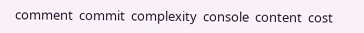comment  commit  complexity  console  content  cost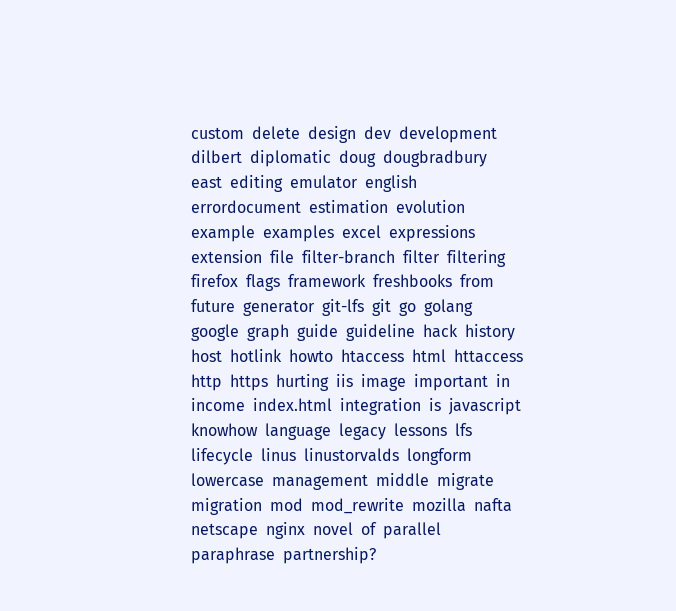custom  delete  design  dev  development  dilbert  diplomatic  doug  dougbradbury  east  editing  emulator  english  errordocument  estimation  evolution  example  examples  excel  expressions  extension  file  filter-branch  filter  filtering  firefox  flags  framework  freshbooks  from  future  generator  git-lfs  git  go  golang  google  graph  guide  guideline  hack  history  host  hotlink  howto  htaccess  html  httaccess  http  https  hurting  iis  image  important  in  income  index.html  integration  is  javascript  knowhow  language  legacy  lessons  lfs  lifecycle  linus  linustorvalds  longform  lowercase  management  middle  migrate  migration  mod  mod_rewrite  mozilla  nafta  netscape  nginx  novel  of  parallel  paraphrase  partnership?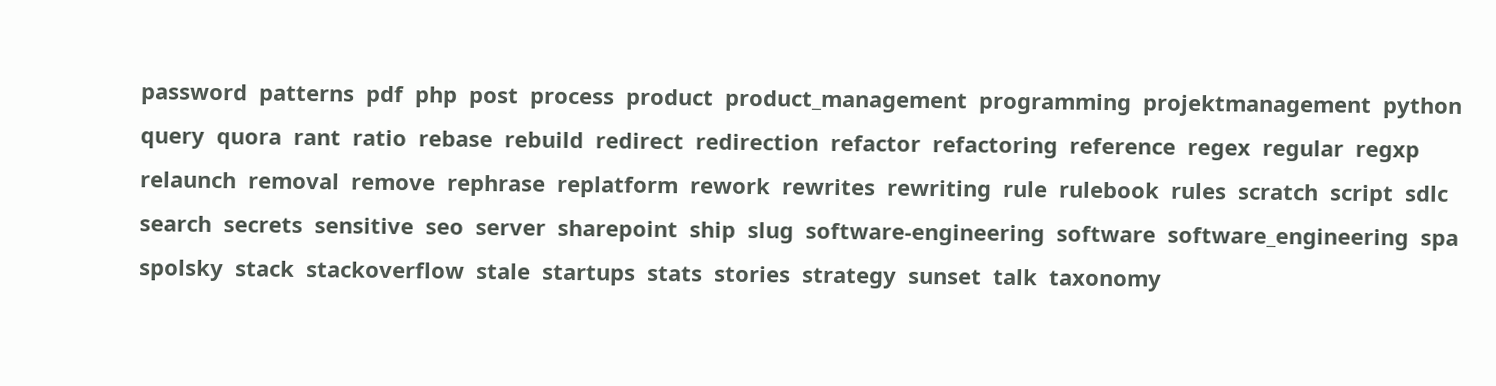password  patterns  pdf  php  post  process  product  product_management  programming  projektmanagement  python  query  quora  rant  ratio  rebase  rebuild  redirect  redirection  refactor  refactoring  reference  regex  regular  regxp  relaunch  removal  remove  rephrase  replatform  rework  rewrites  rewriting  rule  rulebook  rules  scratch  script  sdlc  search  secrets  sensitive  seo  server  sharepoint  ship  slug  software-engineering  software  software_engineering  spa  spolsky  stack  stackoverflow  stale  startups  stats  stories  strategy  sunset  talk  taxonomy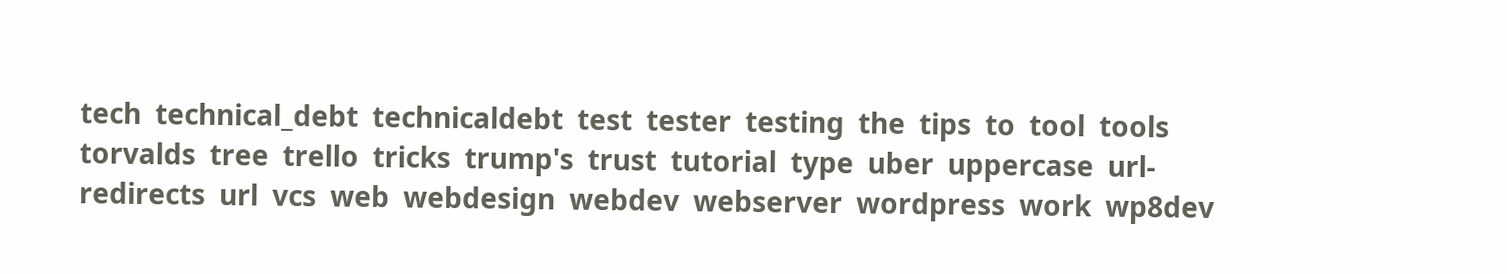tech  technical_debt  technicaldebt  test  tester  testing  the  tips  to  tool  tools  torvalds  tree  trello  tricks  trump's  trust  tutorial  type  uber  uppercase  url-redirects  url  vcs  web  webdesign  webdev  webserver  wordpress  work  wp8dev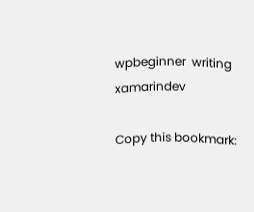wpbeginner  writing  xamarindev

Copy this bookmark: